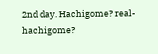2nd day. Hachigome? real-hachigome?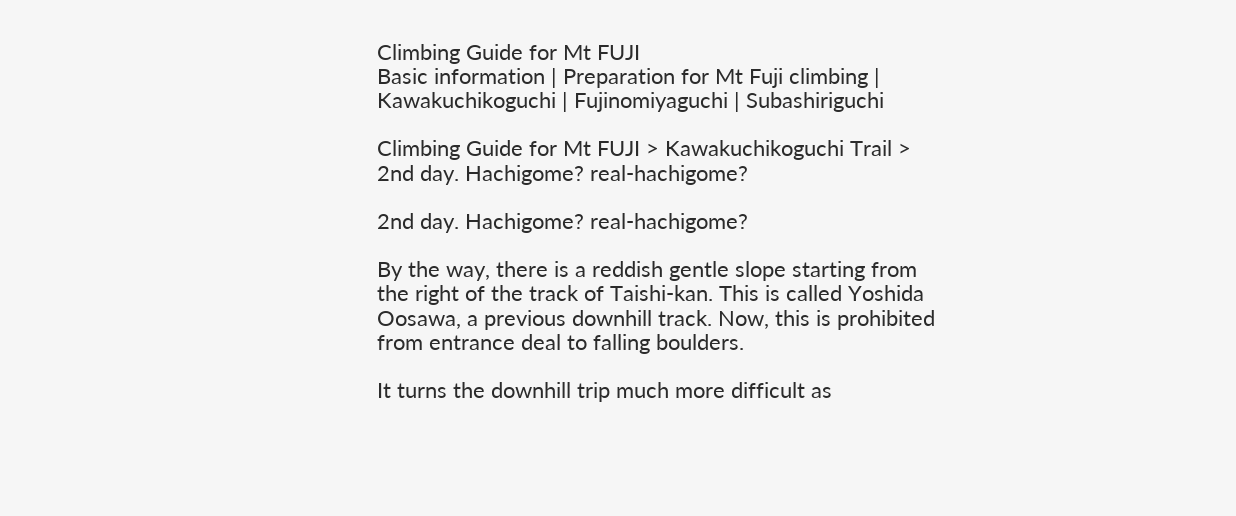Climbing Guide for Mt FUJI
Basic information | Preparation for Mt Fuji climbing | Kawakuchikoguchi | Fujinomiyaguchi | Subashiriguchi

Climbing Guide for Mt FUJI > Kawakuchikoguchi Trail > 2nd day. Hachigome? real-hachigome?

2nd day. Hachigome? real-hachigome?

By the way, there is a reddish gentle slope starting from the right of the track of Taishi-kan. This is called Yoshida Oosawa, a previous downhill track. Now, this is prohibited from entrance deal to falling boulders.

It turns the downhill trip much more difficult as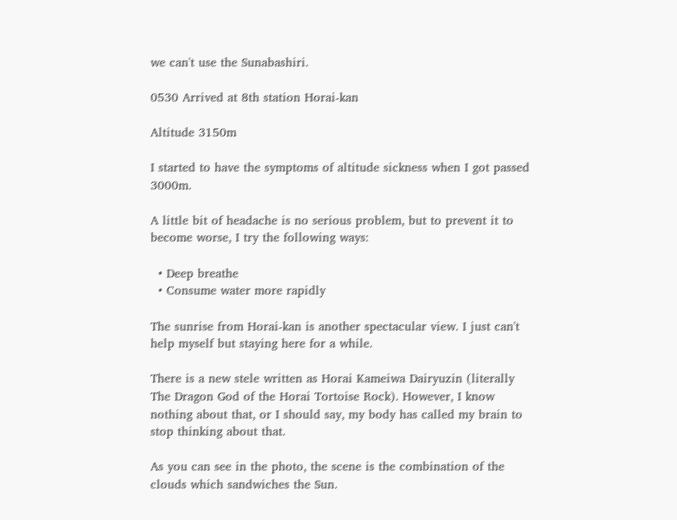we can't use the Sunabashiri.

0530 Arrived at 8th station Horai-kan

Altitude 3150m

I started to have the symptoms of altitude sickness when I got passed 3000m.

A little bit of headache is no serious problem, but to prevent it to become worse, I try the following ways:

  • Deep breathe
  • Consume water more rapidly

The sunrise from Horai-kan is another spectacular view. I just can't help myself but staying here for a while.

There is a new stele written as Horai Kameiwa Dairyuzin (literally The Dragon God of the Horai Tortoise Rock). However, I know nothing about that, or I should say, my body has called my brain to stop thinking about that.

As you can see in the photo, the scene is the combination of the clouds which sandwiches the Sun.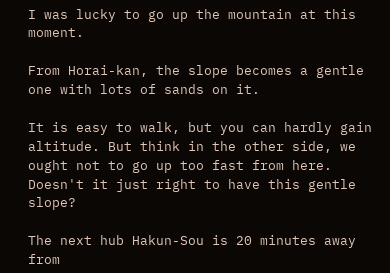I was lucky to go up the mountain at this moment.

From Horai-kan, the slope becomes a gentle one with lots of sands on it.

It is easy to walk, but you can hardly gain altitude. But think in the other side, we ought not to go up too fast from here. Doesn't it just right to have this gentle slope?

The next hub Hakun-Sou is 20 minutes away from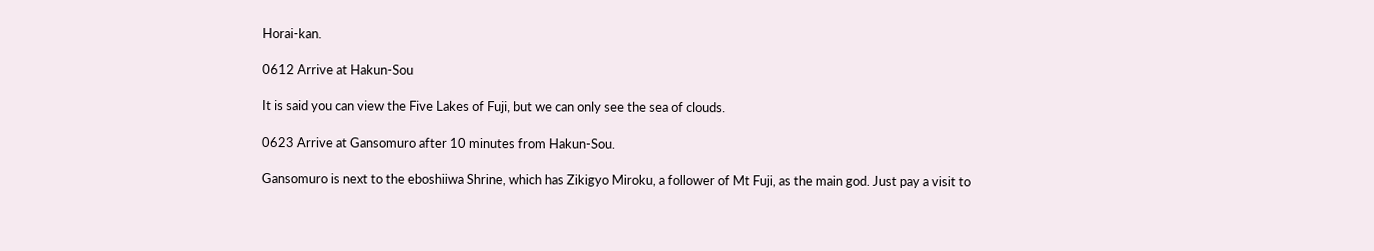Horai-kan.

0612 Arrive at Hakun-Sou

It is said you can view the Five Lakes of Fuji, but we can only see the sea of clouds.

0623 Arrive at Gansomuro after 10 minutes from Hakun-Sou.

Gansomuro is next to the eboshiiwa Shrine, which has Zikigyo Miroku, a follower of Mt Fuji, as the main god. Just pay a visit to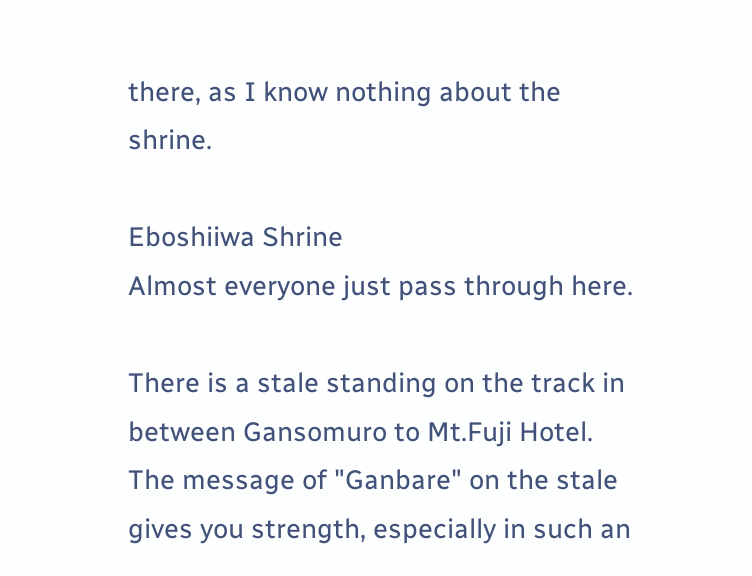there, as I know nothing about the shrine.

Eboshiiwa Shrine
Almost everyone just pass through here.

There is a stale standing on the track in between Gansomuro to Mt.Fuji Hotel. The message of "Ganbare" on the stale gives you strength, especially in such an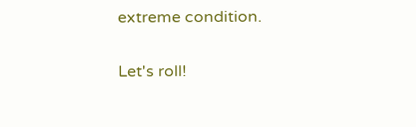extreme condition.

Let's roll!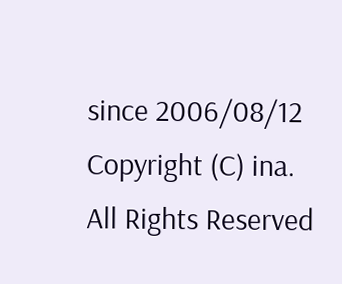since 2006/08/12 Copyright (C) ina. All Rights Reserved